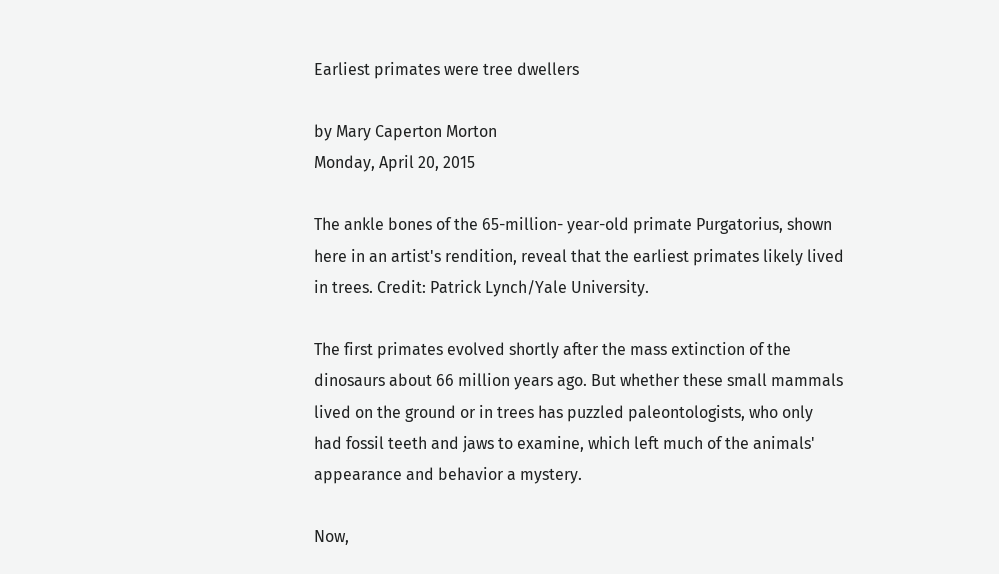Earliest primates were tree dwellers

by Mary Caperton Morton
Monday, April 20, 2015

The ankle bones of the 65-million- year-old primate Purgatorius, shown here in an artist's rendition, reveal that the earliest primates likely lived in trees. Credit: Patrick Lynch/Yale University.

The first primates evolved shortly after the mass extinction of the dinosaurs about 66 million years ago. But whether these small mammals lived on the ground or in trees has puzzled paleontologists, who only had fossil teeth and jaws to examine, which left much of the animals' appearance and behavior a mystery.

Now,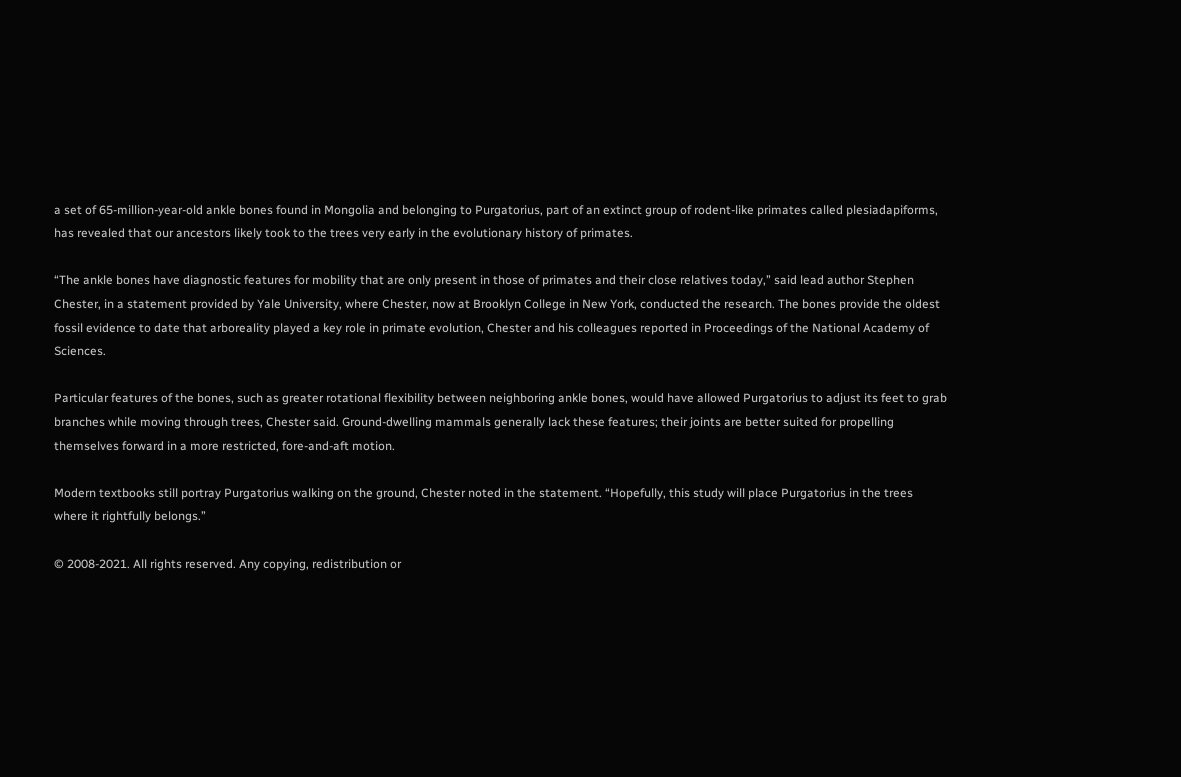a set of 65-million-year-old ankle bones found in Mongolia and belonging to Purgatorius, part of an extinct group of rodent-like primates called plesiadapiforms, has revealed that our ancestors likely took to the trees very early in the evolutionary history of primates.

“The ankle bones have diagnostic features for mobility that are only present in those of primates and their close relatives today,” said lead author Stephen Chester, in a statement provided by Yale University, where Chester, now at Brooklyn College in New York, conducted the research. The bones provide the oldest fossil evidence to date that arboreality played a key role in primate evolution, Chester and his colleagues reported in Proceedings of the National Academy of Sciences.

Particular features of the bones, such as greater rotational flexibility between neighboring ankle bones, would have allowed Purgatorius to adjust its feet to grab branches while moving through trees, Chester said. Ground-dwelling mammals generally lack these features; their joints are better suited for propelling themselves forward in a more restricted, fore-and-aft motion.

Modern textbooks still portray Purgatorius walking on the ground, Chester noted in the statement. “Hopefully, this study will place Purgatorius in the trees where it rightfully belongs.”

© 2008-2021. All rights reserved. Any copying, redistribution or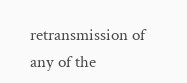retransmission of any of the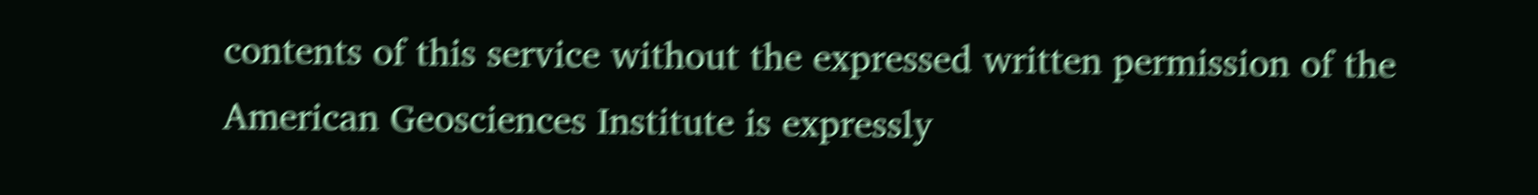contents of this service without the expressed written permission of the American Geosciences Institute is expressly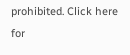prohibited. Click here for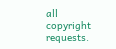all copyright requests.